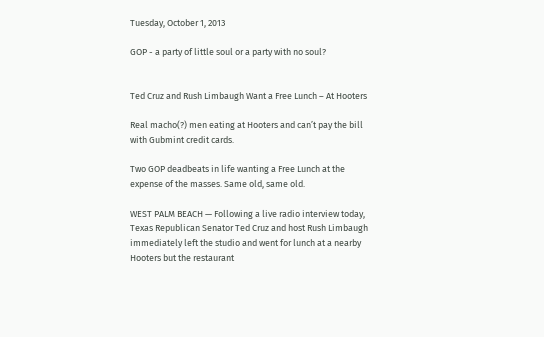Tuesday, October 1, 2013

GOP - a party of little soul or a party with no soul?


Ted Cruz and Rush Limbaugh Want a Free Lunch – At Hooters

Real macho(?) men eating at Hooters and can’t pay the bill with Gubmint credit cards.

Two GOP deadbeats in life wanting a Free Lunch at the expense of the masses. Same old, same old.

WEST PALM BEACH — Following a live radio interview today, Texas Republican Senator Ted Cruz and host Rush Limbaugh immediately left the studio and went for lunch at a nearby Hooters but the restaurant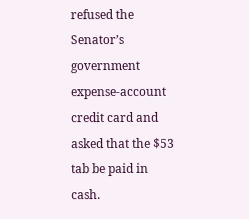refused the Senator’s government expense-account credit card and asked that the $53 tab be paid in cash.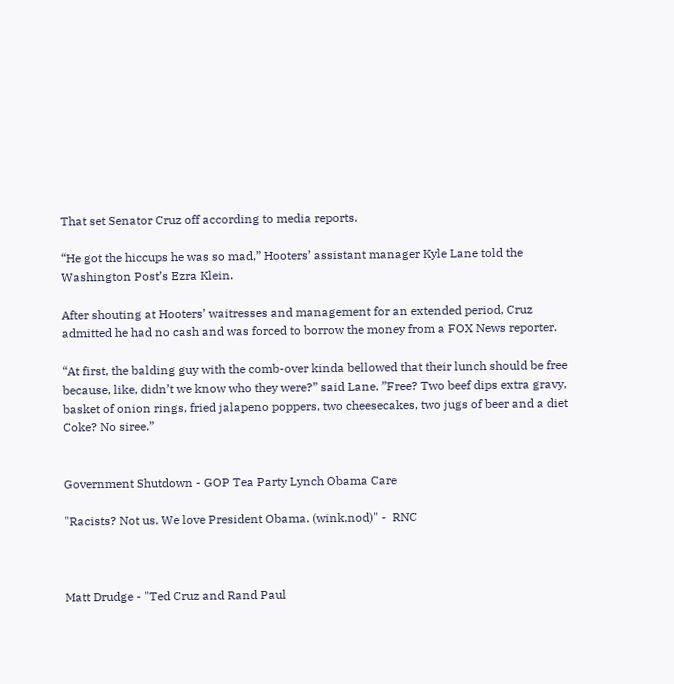That set Senator Cruz off according to media reports.

“He got the hiccups he was so mad,” Hooters’ assistant manager Kyle Lane told the Washington Post’s Ezra Klein.

After shouting at Hooters’ waitresses and management for an extended period, Cruz admitted he had no cash and was forced to borrow the money from a FOX News reporter.

“At first, the balding guy with the comb-over kinda bellowed that their lunch should be free because, like, didn’t we know who they were?” said Lane. ”Free? Two beef dips extra gravy, basket of onion rings, fried jalapeno poppers, two cheesecakes, two jugs of beer and a diet Coke? No siree.”


Government Shutdown - GOP Tea Party Lynch Obama Care

"Racists? Not us. We love President Obama. (wink,nod)" -  RNC



Matt Drudge - "Ted Cruz and Rand Paul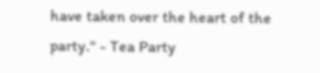have taken over the heart of the party." - Tea Party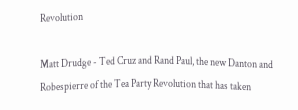Revolution

Matt Drudge - Ted Cruz and Rand Paul, the new Danton and Robespierre of the Tea Party Revolution that has taken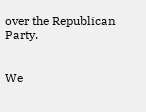over the Republican Party.


We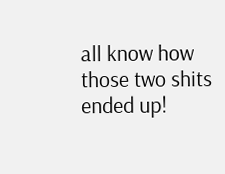all know how those two shits ended up!